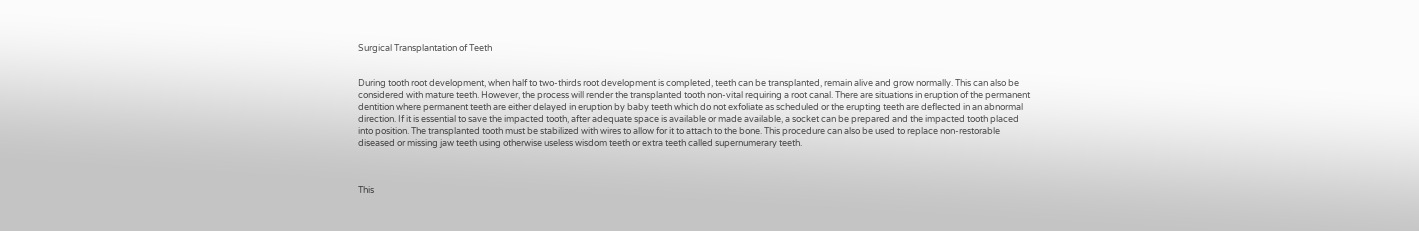Surgical Transplantation of Teeth


During tooth root development, when half to two-thirds root development is completed, teeth can be transplanted, remain alive and grow normally. This can also be considered with mature teeth. However, the process will render the transplanted tooth non-vital requiring a root canal. There are situations in eruption of the permanent dentition where permanent teeth are either delayed in eruption by baby teeth which do not exfoliate as scheduled or the erupting teeth are deflected in an abnormal direction. If it is essential to save the impacted tooth, after adequate space is available or made available, a socket can be prepared and the impacted tooth placed into position. The transplanted tooth must be stabilized with wires to allow for it to attach to the bone. This procedure can also be used to replace non-restorable diseased or missing jaw teeth using otherwise useless wisdom teeth or extra teeth called supernumerary teeth.



This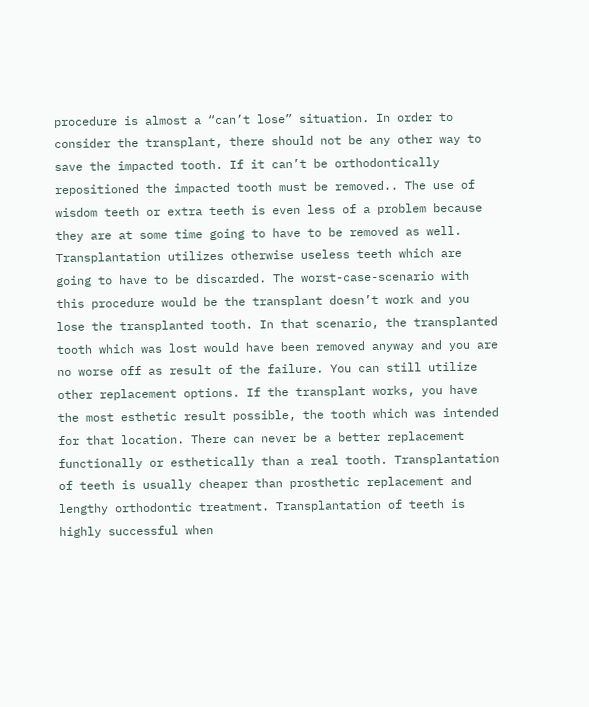procedure is almost a “can’t lose” situation. In order to consider the transplant, there should not be any other way to save the impacted tooth. If it can’t be orthodontically repositioned the impacted tooth must be removed.. The use of wisdom teeth or extra teeth is even less of a problem because they are at some time going to have to be removed as well. Transplantation utilizes otherwise useless teeth which are going to have to be discarded. The worst-case-scenario with this procedure would be the transplant doesn’t work and you lose the transplanted tooth. In that scenario, the transplanted tooth which was lost would have been removed anyway and you are no worse off as result of the failure. You can still utilize other replacement options. If the transplant works, you have the most esthetic result possible, the tooth which was intended for that location. There can never be a better replacement functionally or esthetically than a real tooth. Transplantation of teeth is usually cheaper than prosthetic replacement and lengthy orthodontic treatment. Transplantation of teeth is highly successful when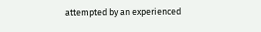attempted by an experienced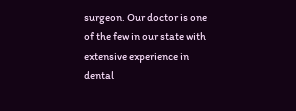surgeon. Our doctor is one of the few in our state with extensive experience in dental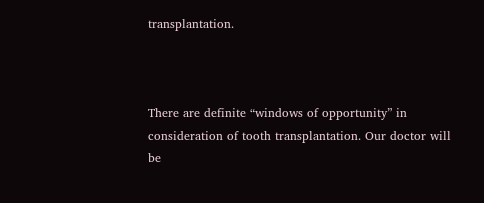transplantation.



There are definite “windows of opportunity” in consideration of tooth transplantation. Our doctor will be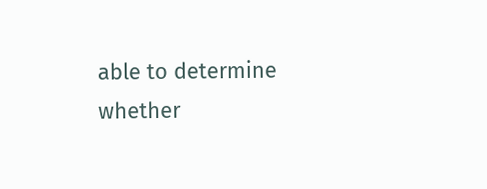able to determine whether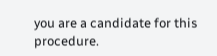you are a candidate for this procedure.